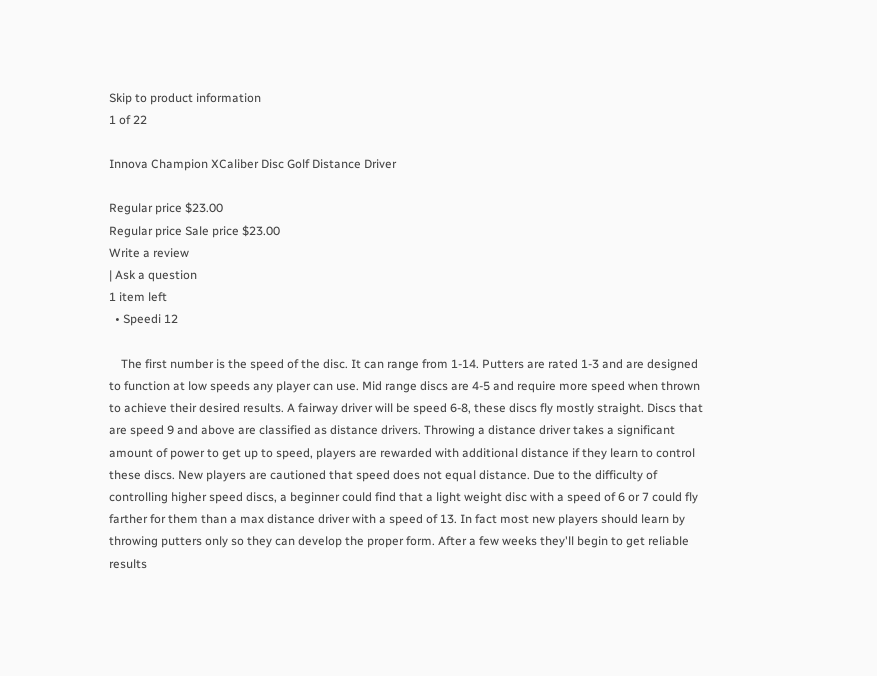Skip to product information
1 of 22

Innova Champion XCaliber Disc Golf Distance Driver

Regular price $23.00
Regular price Sale price $23.00
Write a review
| Ask a question
1 item left
  • Speedi 12

    The first number is the speed of the disc. It can range from 1-14. Putters are rated 1-3 and are designed to function at low speeds any player can use. Mid range discs are 4-5 and require more speed when thrown to achieve their desired results. A fairway driver will be speed 6-8, these discs fly mostly straight. Discs that are speed 9 and above are classified as distance drivers. Throwing a distance driver takes a significant amount of power to get up to speed, players are rewarded with additional distance if they learn to control these discs. New players are cautioned that speed does not equal distance. Due to the difficulty of controlling higher speed discs, a beginner could find that a light weight disc with a speed of 6 or 7 could fly farther for them than a max distance driver with a speed of 13. In fact most new players should learn by throwing putters only so they can develop the proper form. After a few weeks they'll begin to get reliable results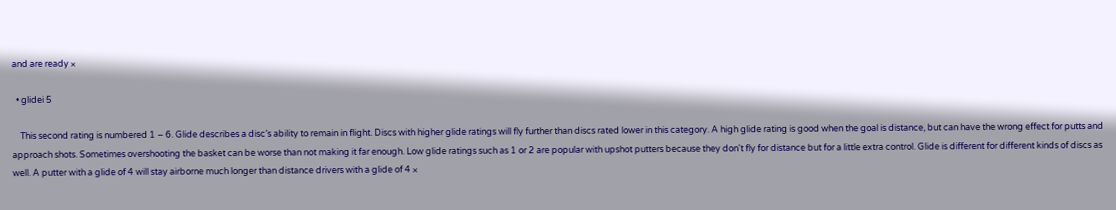and are ready ×

  • glidei 5

    This second rating is numbered 1 – 6. Glide describes a disc’s ability to remain in flight. Discs with higher glide ratings will fly further than discs rated lower in this category. A high glide rating is good when the goal is distance, but can have the wrong effect for putts and approach shots. Sometimes overshooting the basket can be worse than not making it far enough. Low glide ratings such as 1 or 2 are popular with upshot putters because they don't fly for distance but for a little extra control. Glide is different for different kinds of discs as well. A putter with a glide of 4 will stay airborne much longer than distance drivers with a glide of 4 ×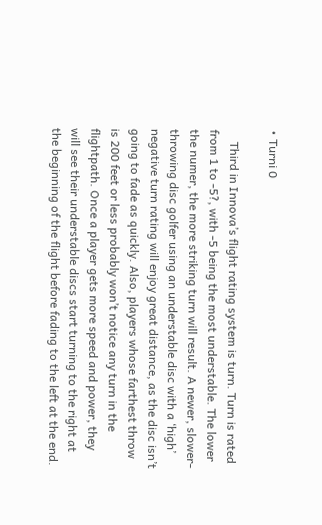• Turni 0

    Third in Innova’s flight rating system is turn. Turn is rated from 1 to -5?, with -5 being the most understable. The lower the numer, the more striking turn will result. A newer, slower-throwing disc golfer using an understable disc with a ‘high’ negative turn rating will enjoy great distance, as the disc isn’t going to fade as quickly. Also, players whose farthest throw is 200 feet or less probably won’t notice any turn in the flightpath. Once a player gets more speed and power, they will see their understable discs start turning to the right at the beginning of the flight before fading to the left at the end.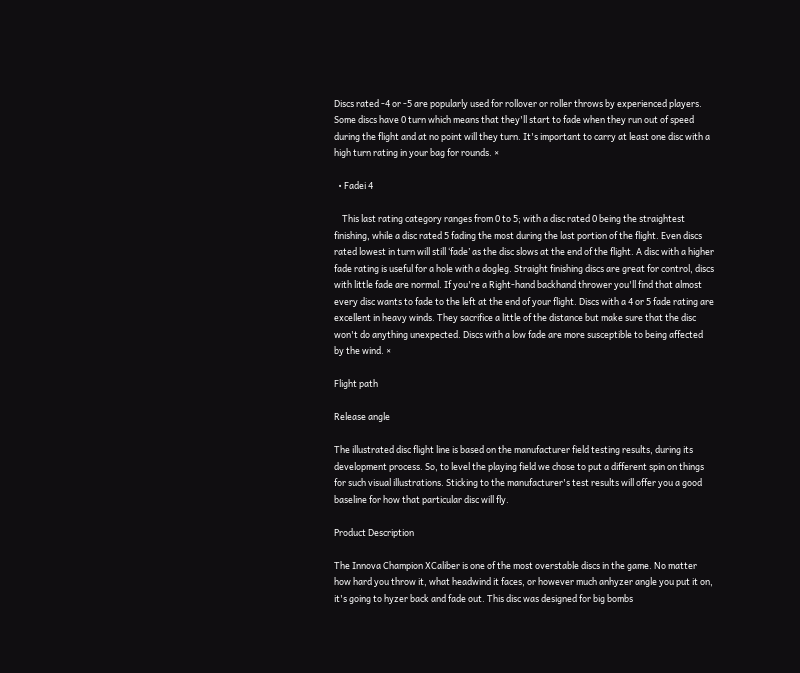Discs rated -4 or -5 are popularly used for rollover or roller throws by experienced players. Some discs have 0 turn which means that they'll start to fade when they run out of speed during the flight and at no point will they turn. It's important to carry at least one disc with a high turn rating in your bag for rounds. ×

  • Fadei 4

    This last rating category ranges from 0 to 5; with a disc rated 0 being the straightest finishing, while a disc rated 5 fading the most during the last portion of the flight. Even discs rated lowest in turn will still ‘fade’ as the disc slows at the end of the flight. A disc with a higher fade rating is useful for a hole with a dogleg. Straight finishing discs are great for control, discs with little fade are normal. If you're a Right-hand backhand thrower you'll find that almost every disc wants to fade to the left at the end of your flight. Discs with a 4 or 5 fade rating are excellent in heavy winds. They sacrifice a little of the distance but make sure that the disc won't do anything unexpected. Discs with a low fade are more susceptible to being affected by the wind. ×

Flight path

Release angle

The illustrated disc flight line is based on the manufacturer field testing results, during its development process. So, to level the playing field we chose to put a different spin on things for such visual illustrations. Sticking to the manufacturer's test results will offer you a good baseline for how that particular disc will fly.

Product Description

The Innova Champion XCaliber is one of the most overstable discs in the game. No matter how hard you throw it, what headwind it faces, or however much anhyzer angle you put it on, it's going to hyzer back and fade out. This disc was designed for big bombs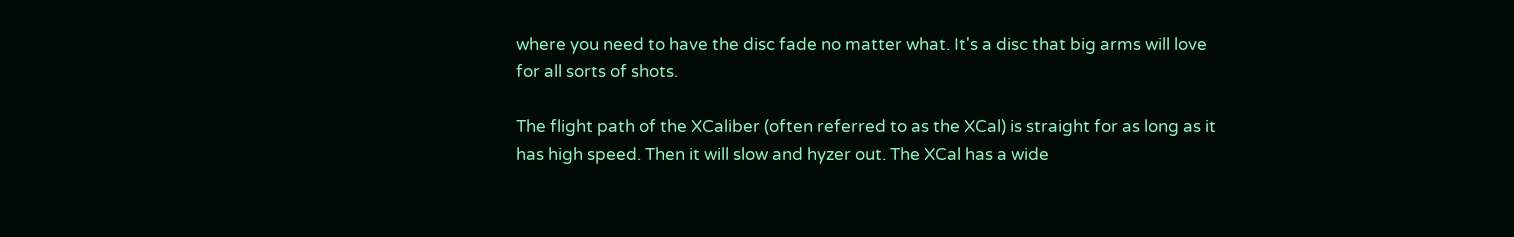where you need to have the disc fade no matter what. It's a disc that big arms will love for all sorts of shots.

The flight path of the XCaliber (often referred to as the XCal) is straight for as long as it has high speed. Then it will slow and hyzer out. The XCal has a wide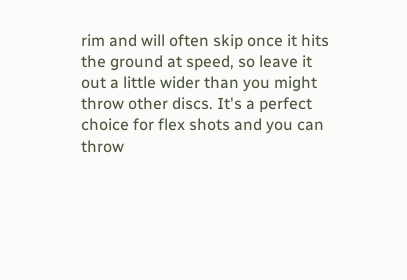rim and will often skip once it hits the ground at speed, so leave it out a little wider than you might throw other discs. It's a perfect choice for flex shots and you can throw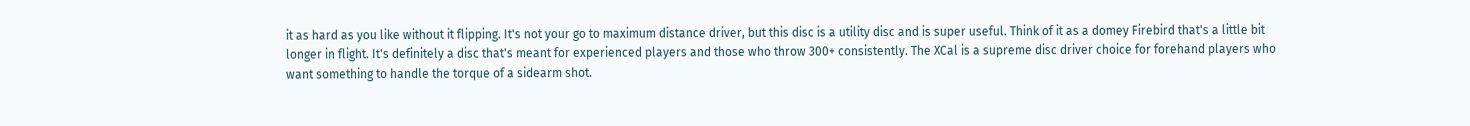it as hard as you like without it flipping. It's not your go to maximum distance driver, but this disc is a utility disc and is super useful. Think of it as a domey Firebird that's a little bit longer in flight. It's definitely a disc that's meant for experienced players and those who throw 300+ consistently. The XCal is a supreme disc driver choice for forehand players who want something to handle the torque of a sidearm shot.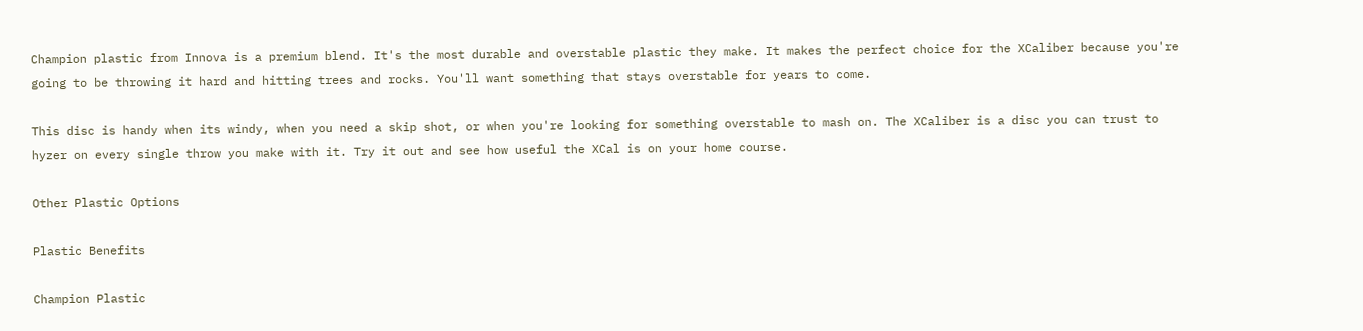Champion plastic from Innova is a premium blend. It's the most durable and overstable plastic they make. It makes the perfect choice for the XCaliber because you're going to be throwing it hard and hitting trees and rocks. You'll want something that stays overstable for years to come.

This disc is handy when its windy, when you need a skip shot, or when you're looking for something overstable to mash on. The XCaliber is a disc you can trust to hyzer on every single throw you make with it. Try it out and see how useful the XCal is on your home course.

Other Plastic Options

Plastic Benefits

Champion Plastic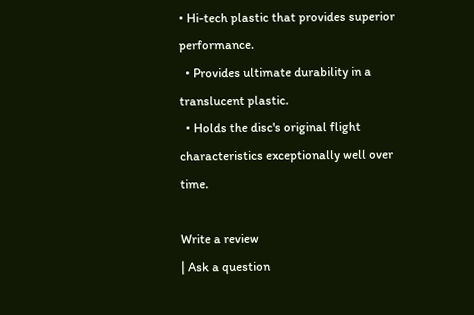• Hi-tech plastic that provides superior performance.
  • Provides ultimate durability in a translucent plastic.
  • Holds the disc's original flight characteristics exceptionally well over time.

Write a review
| Ask a question